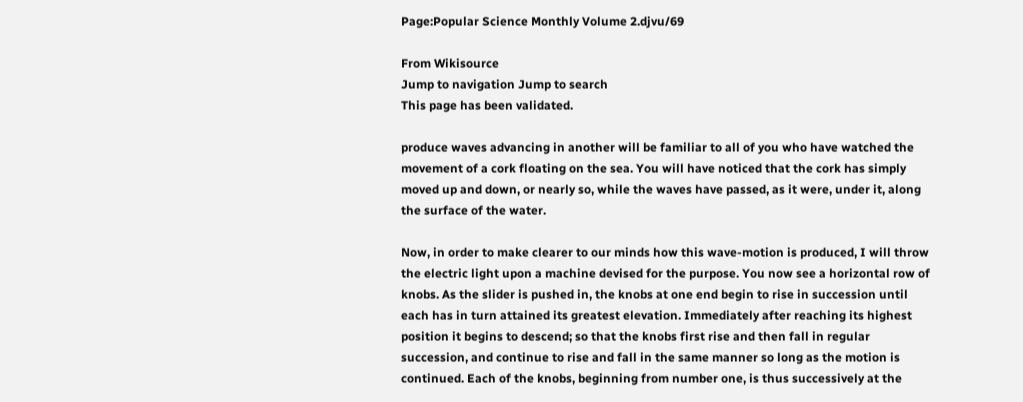Page:Popular Science Monthly Volume 2.djvu/69

From Wikisource
Jump to navigation Jump to search
This page has been validated.

produce waves advancing in another will be familiar to all of you who have watched the movement of a cork floating on the sea. You will have noticed that the cork has simply moved up and down, or nearly so, while the waves have passed, as it were, under it, along the surface of the water.

Now, in order to make clearer to our minds how this wave-motion is produced, I will throw the electric light upon a machine devised for the purpose. You now see a horizontal row of knobs. As the slider is pushed in, the knobs at one end begin to rise in succession until each has in turn attained its greatest elevation. Immediately after reaching its highest position it begins to descend; so that the knobs first rise and then fall in regular succession, and continue to rise and fall in the same manner so long as the motion is continued. Each of the knobs, beginning from number one, is thus successively at the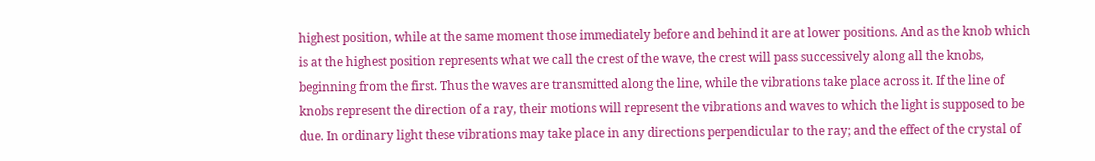highest position, while at the same moment those immediately before and behind it are at lower positions. And as the knob which is at the highest position represents what we call the crest of the wave, the crest will pass successively along all the knobs, beginning from the first. Thus the waves are transmitted along the line, while the vibrations take place across it. If the line of knobs represent the direction of a ray, their motions will represent the vibrations and waves to which the light is supposed to be due. In ordinary light these vibrations may take place in any directions perpendicular to the ray; and the effect of the crystal of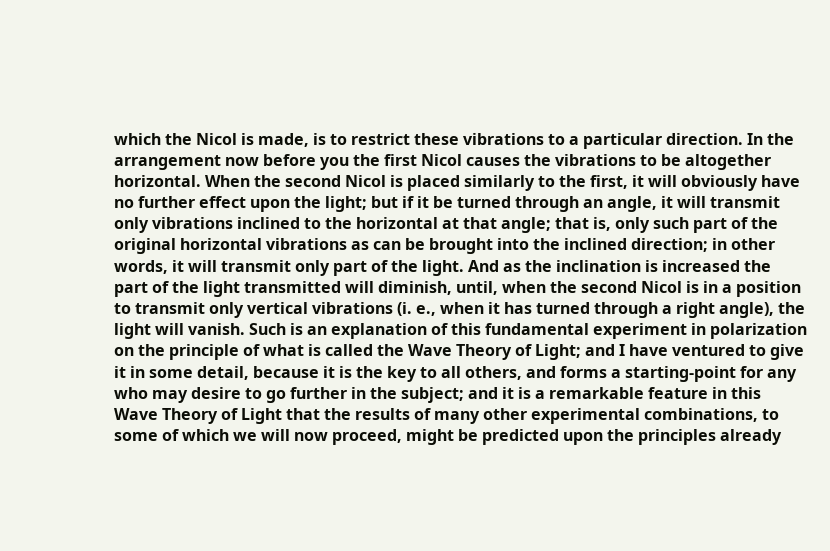which the Nicol is made, is to restrict these vibrations to a particular direction. In the arrangement now before you the first Nicol causes the vibrations to be altogether horizontal. When the second Nicol is placed similarly to the first, it will obviously have no further effect upon the light; but if it be turned through an angle, it will transmit only vibrations inclined to the horizontal at that angle; that is, only such part of the original horizontal vibrations as can be brought into the inclined direction; in other words, it will transmit only part of the light. And as the inclination is increased the part of the light transmitted will diminish, until, when the second Nicol is in a position to transmit only vertical vibrations (i. e., when it has turned through a right angle), the light will vanish. Such is an explanation of this fundamental experiment in polarization on the principle of what is called the Wave Theory of Light; and I have ventured to give it in some detail, because it is the key to all others, and forms a starting-point for any who may desire to go further in the subject; and it is a remarkable feature in this Wave Theory of Light that the results of many other experimental combinations, to some of which we will now proceed, might be predicted upon the principles already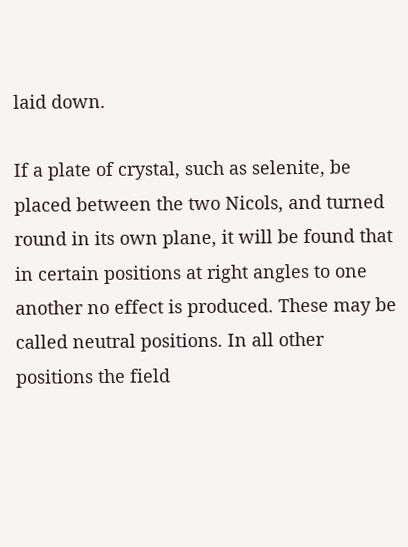laid down.

If a plate of crystal, such as selenite, be placed between the two Nicols, and turned round in its own plane, it will be found that in certain positions at right angles to one another no effect is produced. These may be called neutral positions. In all other positions the field